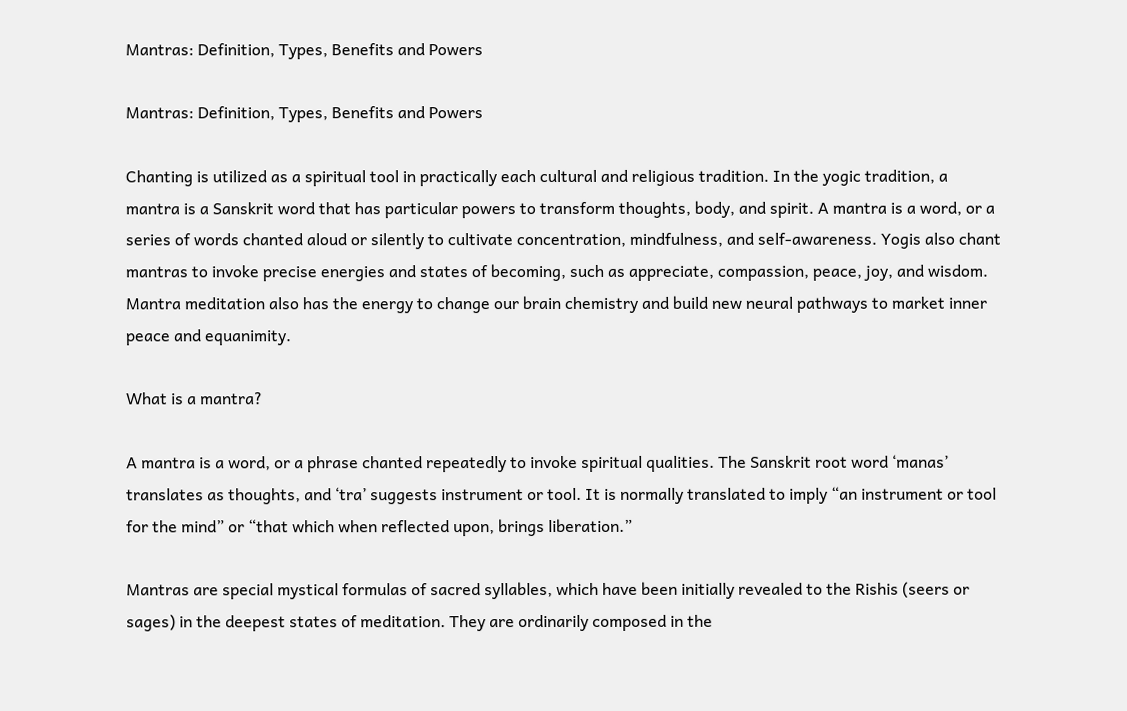Mantras: Definition, Types, Benefits and Powers

Mantras: Definition, Types, Benefits and Powers

Chanting is utilized as a spiritual tool in practically each cultural and religious tradition. In the yogic tradition, a mantra is a Sanskrit word that has particular powers to transform thoughts, body, and spirit. A mantra is a word, or a series of words chanted aloud or silently to cultivate concentration, mindfulness, and self-awareness. Yogis also chant mantras to invoke precise energies and states of becoming, such as appreciate, compassion, peace, joy, and wisdom. Mantra meditation also has the energy to change our brain chemistry and build new neural pathways to market inner peace and equanimity.

What is a mantra?

A mantra is a word, or a phrase chanted repeatedly to invoke spiritual qualities. The Sanskrit root word ‘manas’ translates as thoughts, and ‘tra’ suggests instrument or tool. It is normally translated to imply “an instrument or tool for the mind” or “that which when reflected upon, brings liberation.”

Mantras are special mystical formulas of sacred syllables, which have been initially revealed to the Rishis (seers or sages) in the deepest states of meditation. They are ordinarily composed in the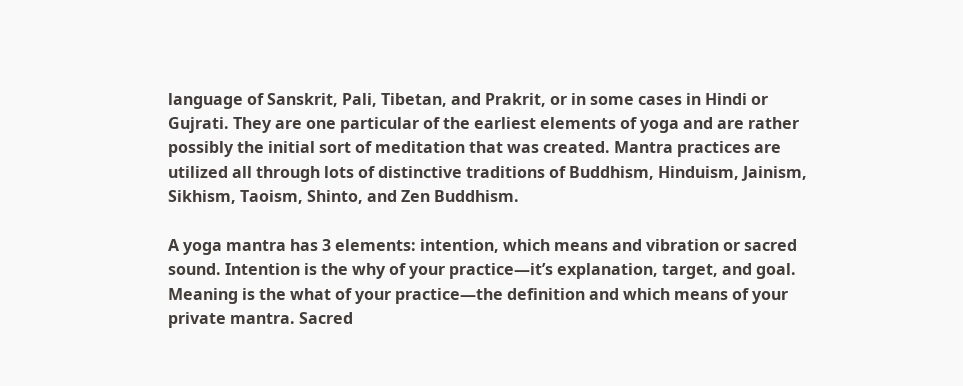language of Sanskrit, Pali, Tibetan, and Prakrit, or in some cases in Hindi or Gujrati. They are one particular of the earliest elements of yoga and are rather possibly the initial sort of meditation that was created. Mantra practices are utilized all through lots of distinctive traditions of Buddhism, Hinduism, Jainism, Sikhism, Taoism, Shinto, and Zen Buddhism.

A yoga mantra has 3 elements: intention, which means and vibration or sacred sound. Intention is the why of your practice—it’s explanation, target, and goal. Meaning is the what of your practice—the definition and which means of your private mantra. Sacred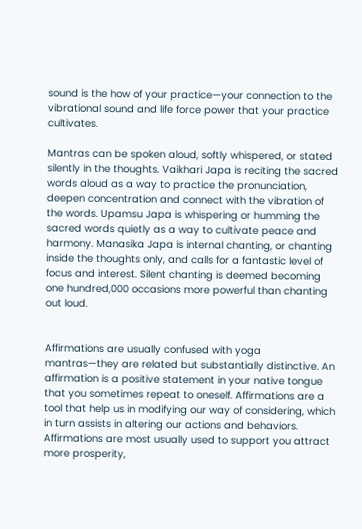sound is the how of your practice—your connection to the vibrational sound and life force power that your practice cultivates.

Mantras can be spoken aloud, softly whispered, or stated silently in the thoughts. Vaikhari Japa is reciting the sacred words aloud as a way to practice the pronunciation, deepen concentration and connect with the vibration of the words. Upamsu Japa is whispering or humming the sacred words quietly as a way to cultivate peace and harmony. Manasika Japa is internal chanting, or chanting inside the thoughts only, and calls for a fantastic level of focus and interest. Silent chanting is deemed becoming one hundred,000 occasions more powerful than chanting out loud.


Affirmations are usually confused with yoga mantras—they are related but substantially distinctive. An affirmation is a positive statement in your native tongue that you sometimes repeat to oneself. Affirmations are a tool that help us in modifying our way of considering, which in turn assists in altering our actions and behaviors. Affirmations are most usually used to support you attract more prosperity,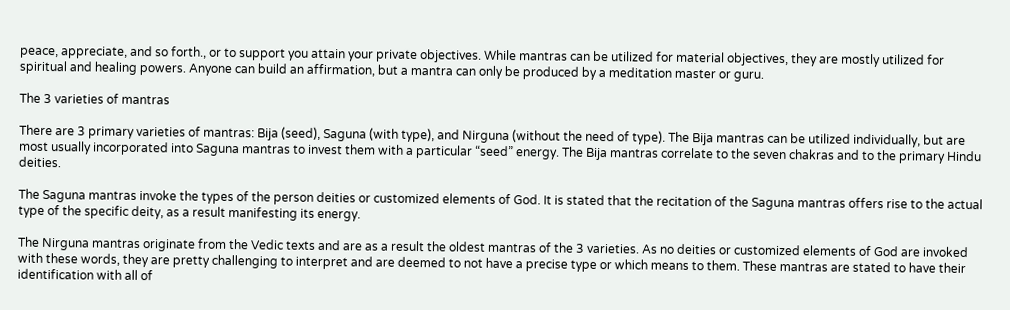peace, appreciate, and so forth., or to support you attain your private objectives. While mantras can be utilized for material objectives, they are mostly utilized for spiritual and healing powers. Anyone can build an affirmation, but a mantra can only be produced by a meditation master or guru.

The 3 varieties of mantras

There are 3 primary varieties of mantras: Bija (seed), Saguna (with type), and Nirguna (without the need of type). The Bija mantras can be utilized individually, but are most usually incorporated into Saguna mantras to invest them with a particular “seed” energy. The Bija mantras correlate to the seven chakras and to the primary Hindu deities.

The Saguna mantras invoke the types of the person deities or customized elements of God. It is stated that the recitation of the Saguna mantras offers rise to the actual type of the specific deity, as a result manifesting its energy.

The Nirguna mantras originate from the Vedic texts and are as a result the oldest mantras of the 3 varieties. As no deities or customized elements of God are invoked with these words, they are pretty challenging to interpret and are deemed to not have a precise type or which means to them. These mantras are stated to have their identification with all of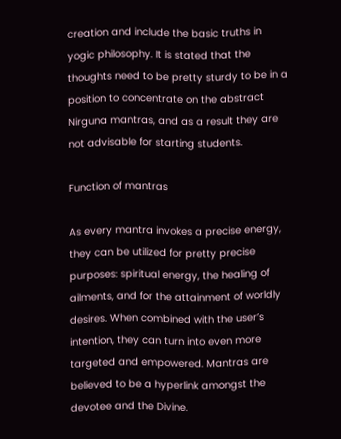creation and include the basic truths in yogic philosophy. It is stated that the thoughts need to be pretty sturdy to be in a position to concentrate on the abstract Nirguna mantras, and as a result they are not advisable for starting students.

Function of mantras

As every mantra invokes a precise energy, they can be utilized for pretty precise purposes: spiritual energy, the healing of ailments, and for the attainment of worldly desires. When combined with the user’s intention, they can turn into even more targeted and empowered. Mantras are believed to be a hyperlink amongst the devotee and the Divine.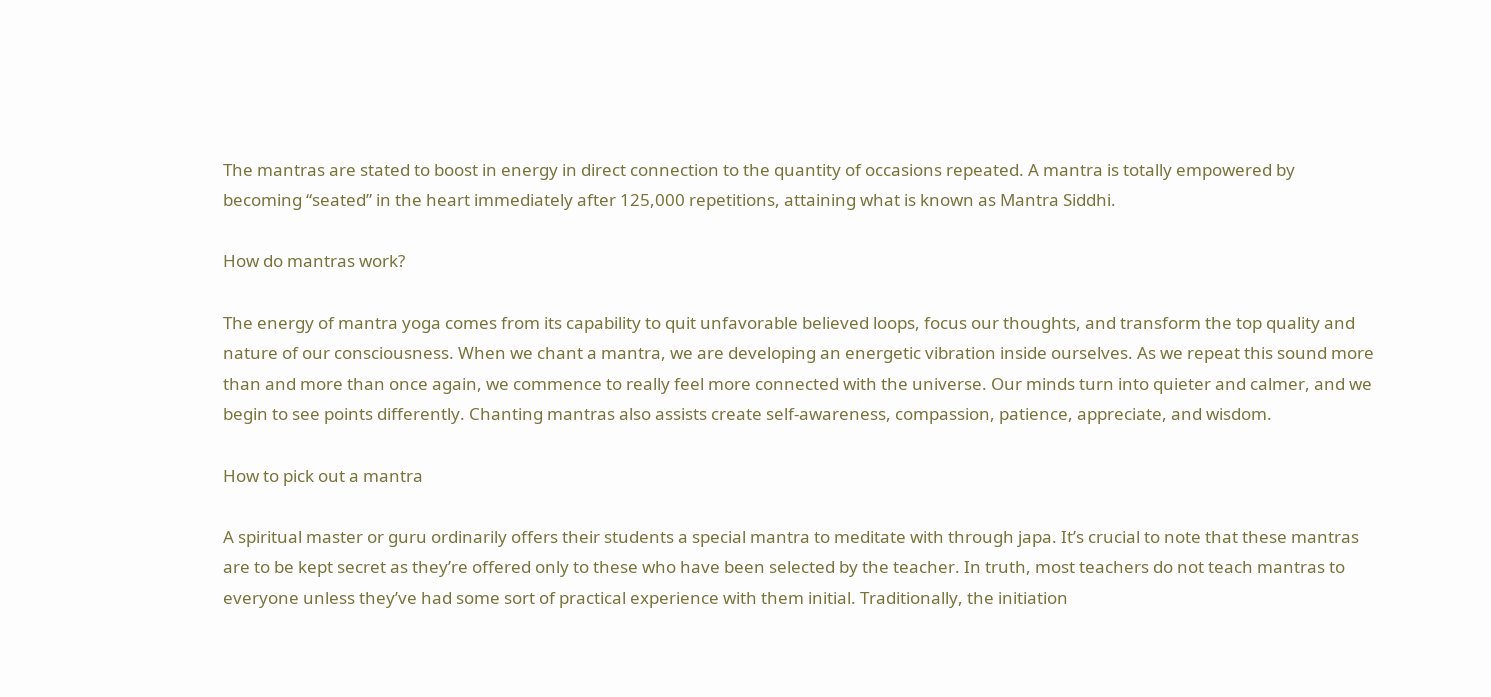The mantras are stated to boost in energy in direct connection to the quantity of occasions repeated. A mantra is totally empowered by becoming “seated” in the heart immediately after 125,000 repetitions, attaining what is known as Mantra Siddhi.

How do mantras work?

The energy of mantra yoga comes from its capability to quit unfavorable believed loops, focus our thoughts, and transform the top quality and nature of our consciousness. When we chant a mantra, we are developing an energetic vibration inside ourselves. As we repeat this sound more than and more than once again, we commence to really feel more connected with the universe. Our minds turn into quieter and calmer, and we begin to see points differently. Chanting mantras also assists create self-awareness, compassion, patience, appreciate, and wisdom.

How to pick out a mantra

A spiritual master or guru ordinarily offers their students a special mantra to meditate with through japa. It’s crucial to note that these mantras are to be kept secret as they’re offered only to these who have been selected by the teacher. In truth, most teachers do not teach mantras to everyone unless they’ve had some sort of practical experience with them initial. Traditionally, the initiation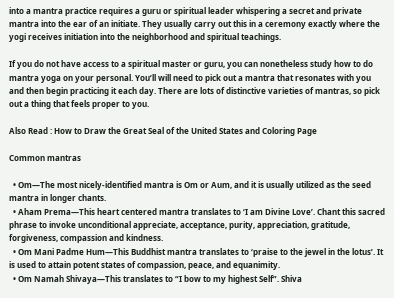into a mantra practice requires a guru or spiritual leader whispering a secret and private mantra into the ear of an initiate. They usually carry out this in a ceremony exactly where the yogi receives initiation into the neighborhood and spiritual teachings.

If you do not have access to a spiritual master or guru, you can nonetheless study how to do mantra yoga on your personal. You’ll will need to pick out a mantra that resonates with you and then begin practicing it each day. There are lots of distinctive varieties of mantras, so pick out a thing that feels proper to you.

Also Read : How to Draw the Great Seal of the United States and Coloring Page

Common mantras

  • Om—The most nicely-identified mantra is Om or Aum, and it is usually utilized as the seed mantra in longer chants.
  • Aham Prema—This heart centered mantra translates to ‘I am Divine Love’. Chant this sacred phrase to invoke unconditional appreciate, acceptance, purity, appreciation, gratitude, forgiveness, compassion and kindness.
  • Om Mani Padme Hum—This Buddhist mantra translates to ‘praise to the jewel in the lotus’. It is used to attain potent states of compassion, peace, and equanimity.
  • Om Namah Shivaya—This translates to “I bow to my highest Self”. Shiva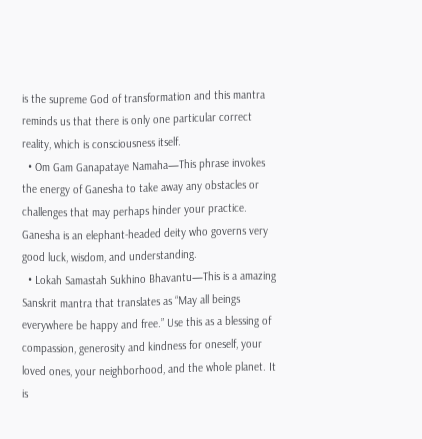is the supreme God of transformation and this mantra reminds us that there is only one particular correct reality, which is consciousness itself.
  • Om Gam Ganapataye Namaha—This phrase invokes the energy of Ganesha to take away any obstacles or challenges that may perhaps hinder your practice. Ganesha is an elephant-headed deity who governs very good luck, wisdom, and understanding.
  • Lokah Samastah Sukhino Bhavantu—This is a amazing Sanskrit mantra that translates as “May all beings everywhere be happy and free.” Use this as a blessing of compassion, generosity and kindness for oneself, your loved ones, your neighborhood, and the whole planet. It is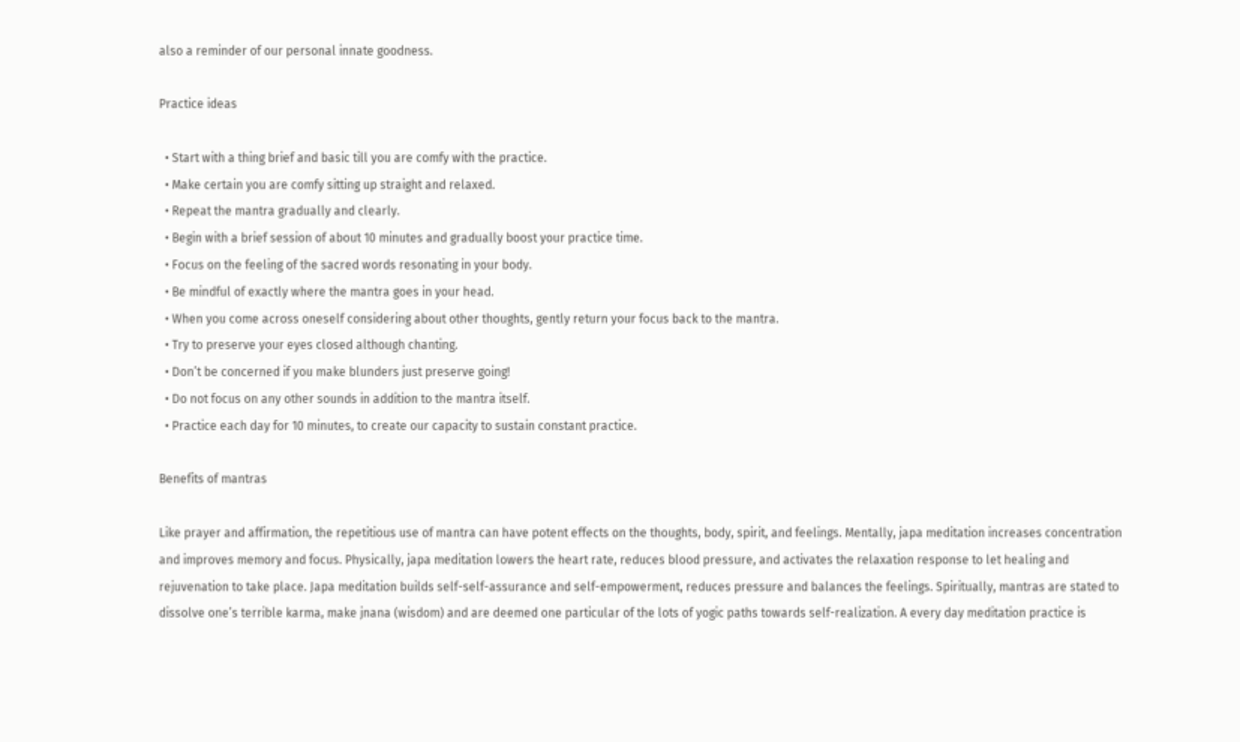also a reminder of our personal innate goodness.

Practice ideas

  • Start with a thing brief and basic till you are comfy with the practice.
  • Make certain you are comfy sitting up straight and relaxed.
  • Repeat the mantra gradually and clearly.
  • Begin with a brief session of about 10 minutes and gradually boost your practice time.
  • Focus on the feeling of the sacred words resonating in your body.
  • Be mindful of exactly where the mantra goes in your head.
  • When you come across oneself considering about other thoughts, gently return your focus back to the mantra.
  • Try to preserve your eyes closed although chanting.
  • Don’t be concerned if you make blunders just preserve going!
  • Do not focus on any other sounds in addition to the mantra itself.
  • Practice each day for 10 minutes, to create our capacity to sustain constant practice.

Benefits of mantras

Like prayer and affirmation, the repetitious use of mantra can have potent effects on the thoughts, body, spirit, and feelings. Mentally, japa meditation increases concentration and improves memory and focus. Physically, japa meditation lowers the heart rate, reduces blood pressure, and activates the relaxation response to let healing and rejuvenation to take place. Japa meditation builds self-self-assurance and self-empowerment, reduces pressure and balances the feelings. Spiritually, mantras are stated to dissolve one’s terrible karma, make jnana (wisdom) and are deemed one particular of the lots of yogic paths towards self-realization. A every day meditation practice is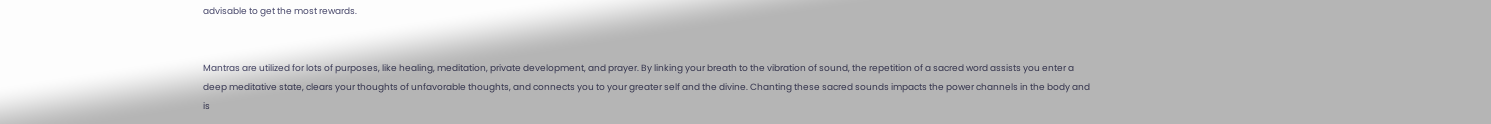advisable to get the most rewards.


Mantras are utilized for lots of purposes, like healing, meditation, private development, and prayer. By linking your breath to the vibration of sound, the repetition of a sacred word assists you enter a deep meditative state, clears your thoughts of unfavorable thoughts, and connects you to your greater self and the divine. Chanting these sacred sounds impacts the power channels in the body and is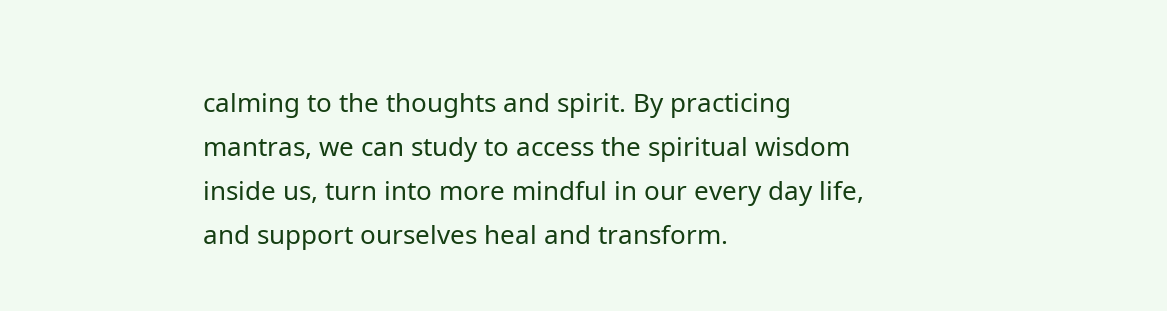calming to the thoughts and spirit. By practicing mantras, we can study to access the spiritual wisdom inside us, turn into more mindful in our every day life, and support ourselves heal and transform.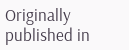Originally published in